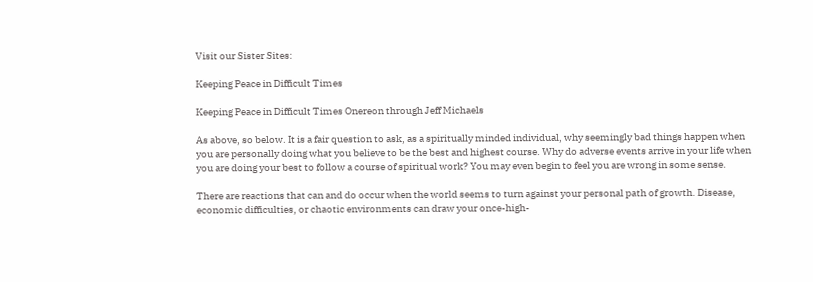Visit our Sister Sites:

Keeping Peace in Difficult Times

Keeping Peace in Difficult Times Onereon through Jeff Michaels

As above, so below. It is a fair question to ask, as a spiritually minded individual, why seemingly bad things happen when you are personally doing what you believe to be the best and highest course. Why do adverse events arrive in your life when you are doing your best to follow a course of spiritual work? You may even begin to feel you are wrong in some sense.

There are reactions that can and do occur when the world seems to turn against your personal path of growth. Disease, economic difficulties, or chaotic environments can draw your once-high-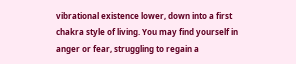vibrational existence lower, down into a first chakra style of living. You may find yourself in anger or fear, struggling to regain a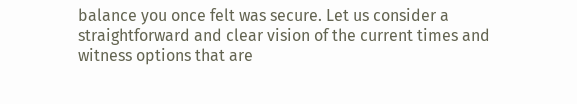balance you once felt was secure. Let us consider a straightforward and clear vision of the current times and witness options that are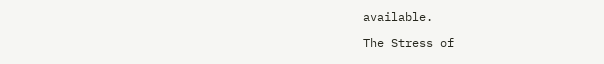available.

The Stress of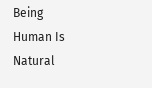Being Human Is Natural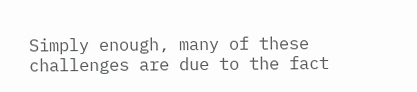Simply enough, many of these challenges are due to the fact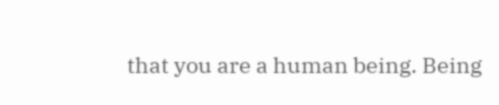that you are a human being. Being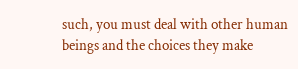such, you must deal with other human beings and the choices they make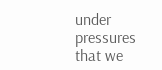under pressures that we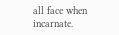all face when incarnate.